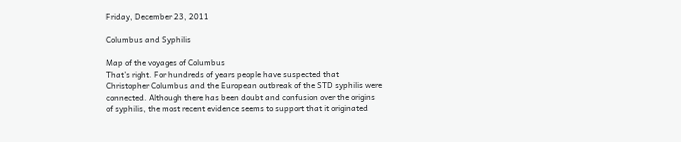Friday, December 23, 2011

Columbus and Syphilis

Map of the voyages of Columbus
That’s right. For hundreds of years people have suspected that Christopher Columbus and the European outbreak of the STD syphilis were connected. Although there has been doubt and confusion over the origins of syphilis, the most recent evidence seems to support that it originated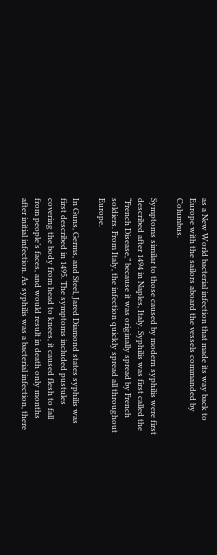as a New World bacterial infection that made its way back to Europe with the sailors aboard the vessels commanded by Columbus.

Symptoms similar to those caused by modern syphilis were first described after 1494 in Naples, Italy. Syphilis was first called the “French Disease,” because it was originally spread by French soldiers. From Italy, the infection quickly spread all throughout Europe.

In Guns, Germs, and Steel, Jared Diamond states syphilis was first described in 1495. The symptoms included pustules covering the body from head to knees, it caused flesh to fall from people’s faces, and would result in death only months after initial infection. As syphilis was a bacterial infection, there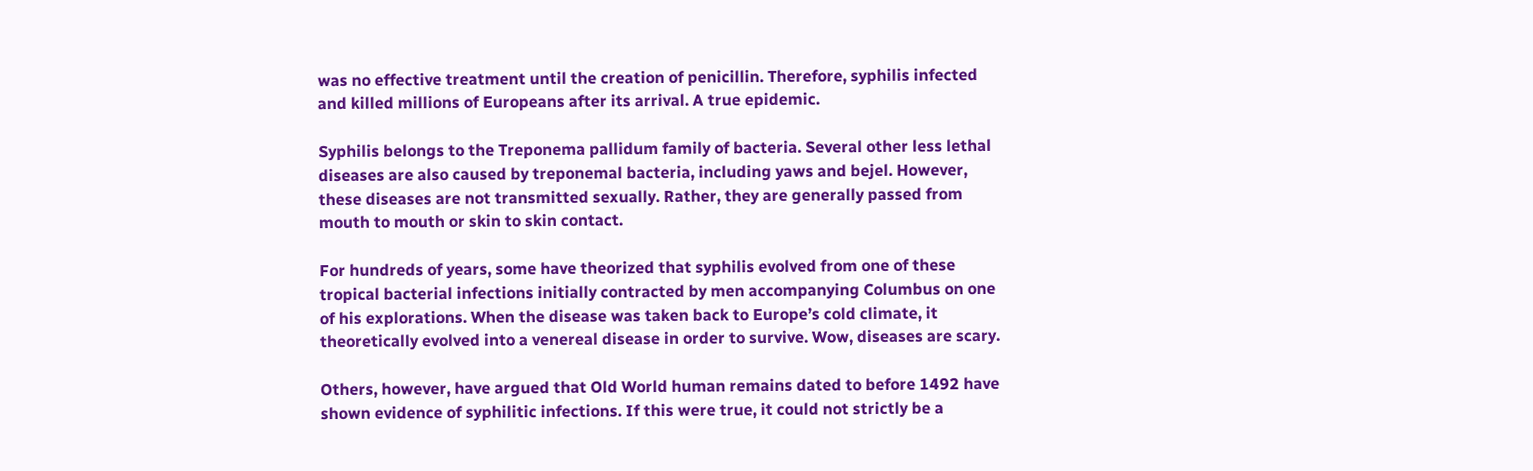was no effective treatment until the creation of penicillin. Therefore, syphilis infected and killed millions of Europeans after its arrival. A true epidemic.

Syphilis belongs to the Treponema pallidum family of bacteria. Several other less lethal diseases are also caused by treponemal bacteria, including yaws and bejel. However, these diseases are not transmitted sexually. Rather, they are generally passed from mouth to mouth or skin to skin contact.

For hundreds of years, some have theorized that syphilis evolved from one of these tropical bacterial infections initially contracted by men accompanying Columbus on one of his explorations. When the disease was taken back to Europe’s cold climate, it theoretically evolved into a venereal disease in order to survive. Wow, diseases are scary.

Others, however, have argued that Old World human remains dated to before 1492 have shown evidence of syphilitic infections. If this were true, it could not strictly be a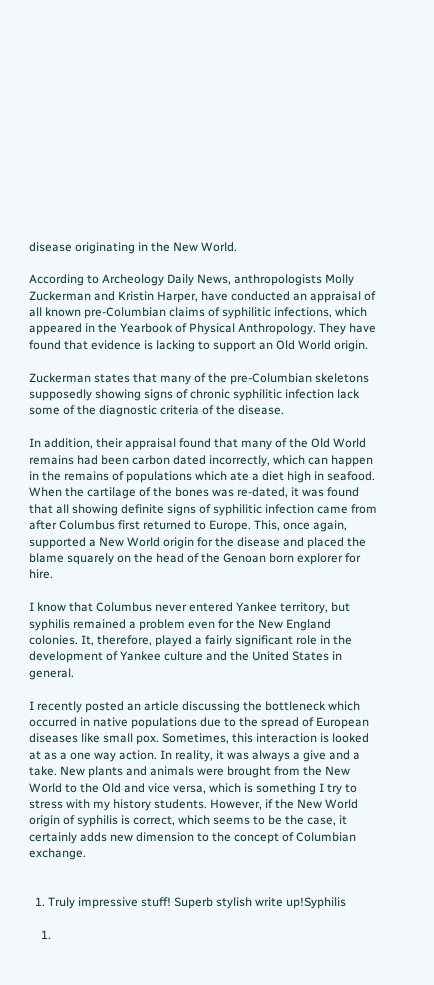disease originating in the New World.

According to Archeology Daily News, anthropologists Molly Zuckerman and Kristin Harper, have conducted an appraisal of all known pre-Columbian claims of syphilitic infections, which appeared in the Yearbook of Physical Anthropology. They have found that evidence is lacking to support an Old World origin.

Zuckerman states that many of the pre-Columbian skeletons supposedly showing signs of chronic syphilitic infection lack some of the diagnostic criteria of the disease.

In addition, their appraisal found that many of the Old World remains had been carbon dated incorrectly, which can happen in the remains of populations which ate a diet high in seafood. When the cartilage of the bones was re-dated, it was found that all showing definite signs of syphilitic infection came from after Columbus first returned to Europe. This, once again, supported a New World origin for the disease and placed the blame squarely on the head of the Genoan born explorer for hire.

I know that Columbus never entered Yankee territory, but syphilis remained a problem even for the New England colonies. It, therefore, played a fairly significant role in the development of Yankee culture and the United States in general.

I recently posted an article discussing the bottleneck which occurred in native populations due to the spread of European diseases like small pox. Sometimes, this interaction is looked at as a one way action. In reality, it was always a give and a take. New plants and animals were brought from the New World to the Old and vice versa, which is something I try to stress with my history students. However, if the New World origin of syphilis is correct, which seems to be the case, it certainly adds new dimension to the concept of Columbian exchange.


  1. Truly impressive stuff! Superb stylish write up!Syphilis

    1.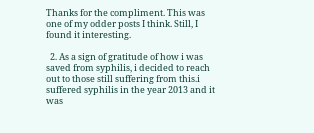Thanks for the compliment. This was one of my odder posts I think. Still, I found it interesting.

  2. As a sign of gratitude of how i was saved from syphilis, i decided to reach out to those still suffering from this.i suffered syphilis in the year 2013 and it was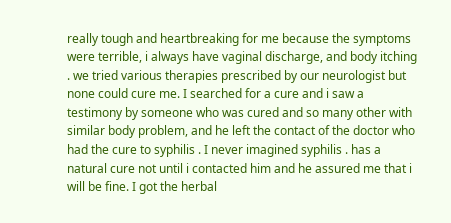really tough and heartbreaking for me because the symptoms were terrible, i always have vaginal discharge, and body itching . we tried various therapies prescribed by our neurologist but none could cure me. I searched for a cure and i saw a testimony by someone who was cured and so many other with similar body problem, and he left the contact of the doctor who had the cure to syphilis . I never imagined syphilis . has a natural cure not until i contacted him and he assured me that i will be fine. I got the herbal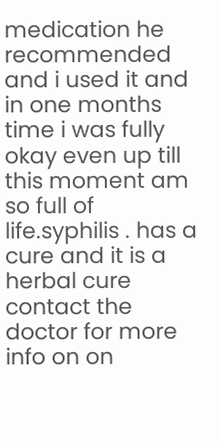medication he recommended and i used it and in one months time i was fully okay even up till this moment am so full of life.syphilis . has a cure and it is a herbal cure contact the doctor for more info on on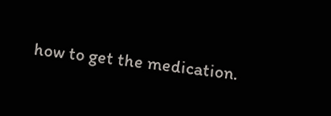how to get the medication.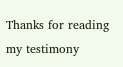Thanks for reading my testimony